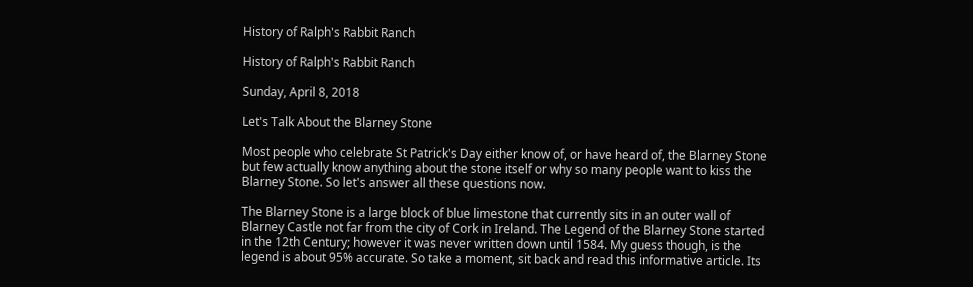History of Ralph's Rabbit Ranch

History of Ralph's Rabbit Ranch

Sunday, April 8, 2018

Let's Talk About the Blarney Stone

Most people who celebrate St Patrick's Day either know of, or have heard of, the Blarney Stone but few actually know anything about the stone itself or why so many people want to kiss the Blarney Stone. So let's answer all these questions now.

The Blarney Stone is a large block of blue limestone that currently sits in an outer wall of Blarney Castle not far from the city of Cork in Ireland. The Legend of the Blarney Stone started in the 12th Century; however it was never written down until 1584. My guess though, is the legend is about 95% accurate. So take a moment, sit back and read this informative article. Its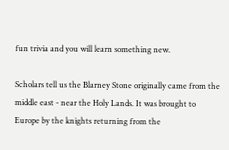fun trivia and you will learn something new.

Scholars tell us the Blarney Stone originally came from the middle east - near the Holy Lands. It was brought to Europe by the knights returning from the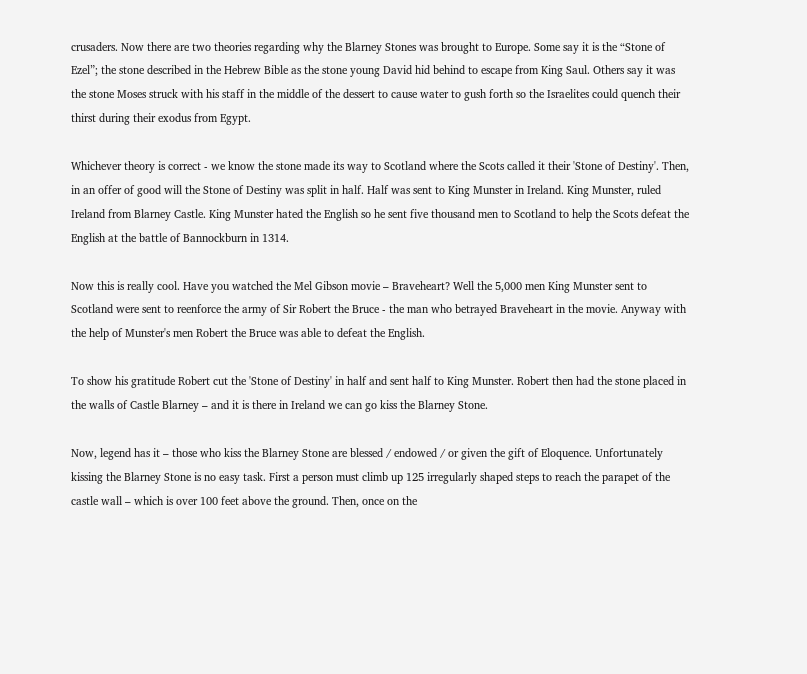crusaders. Now there are two theories regarding why the Blarney Stones was brought to Europe. Some say it is the “Stone of Ezel”; the stone described in the Hebrew Bible as the stone young David hid behind to escape from King Saul. Others say it was the stone Moses struck with his staff in the middle of the dessert to cause water to gush forth so the Israelites could quench their thirst during their exodus from Egypt.

Whichever theory is correct - we know the stone made its way to Scotland where the Scots called it their 'Stone of Destiny'. Then, in an offer of good will the Stone of Destiny was split in half. Half was sent to King Munster in Ireland. King Munster, ruled Ireland from Blarney Castle. King Munster hated the English so he sent five thousand men to Scotland to help the Scots defeat the English at the battle of Bannockburn in 1314.

Now this is really cool. Have you watched the Mel Gibson movie – Braveheart? Well the 5,000 men King Munster sent to Scotland were sent to reenforce the army of Sir Robert the Bruce - the man who betrayed Braveheart in the movie. Anyway with the help of Munster's men Robert the Bruce was able to defeat the English.

To show his gratitude Robert cut the 'Stone of Destiny' in half and sent half to King Munster. Robert then had the stone placed in the walls of Castle Blarney – and it is there in Ireland we can go kiss the Blarney Stone.

Now, legend has it – those who kiss the Blarney Stone are blessed / endowed / or given the gift of Eloquence. Unfortunately kissing the Blarney Stone is no easy task. First a person must climb up 125 irregularly shaped steps to reach the parapet of the castle wall – which is over 100 feet above the ground. Then, once on the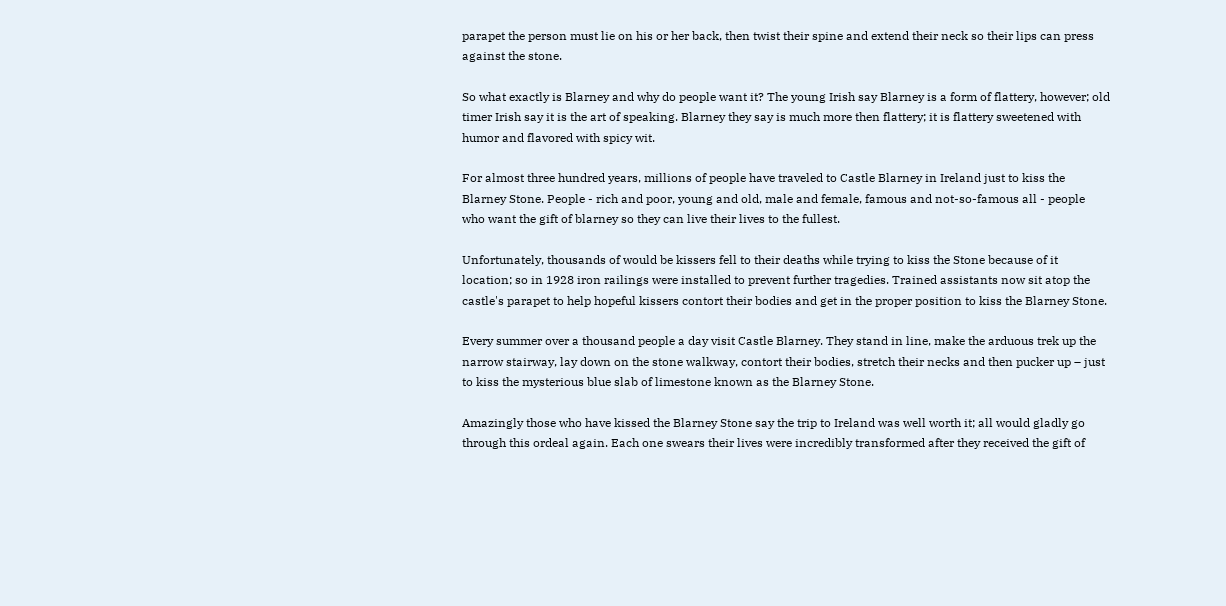parapet the person must lie on his or her back, then twist their spine and extend their neck so their lips can press against the stone.

So what exactly is Blarney and why do people want it? The young Irish say Blarney is a form of flattery, however; old timer Irish say it is the art of speaking. Blarney they say is much more then flattery; it is flattery sweetened with humor and flavored with spicy wit.

For almost three hundred years, millions of people have traveled to Castle Blarney in Ireland just to kiss the Blarney Stone. People - rich and poor, young and old, male and female, famous and not-so-famous all - people who want the gift of blarney so they can live their lives to the fullest.

Unfortunately, thousands of would be kissers fell to their deaths while trying to kiss the Stone because of it location; so in 1928 iron railings were installed to prevent further tragedies. Trained assistants now sit atop the castle's parapet to help hopeful kissers contort their bodies and get in the proper position to kiss the Blarney Stone.

Every summer over a thousand people a day visit Castle Blarney. They stand in line, make the arduous trek up the narrow stairway, lay down on the stone walkway, contort their bodies, stretch their necks and then pucker up – just to kiss the mysterious blue slab of limestone known as the Blarney Stone.

Amazingly those who have kissed the Blarney Stone say the trip to Ireland was well worth it; all would gladly go through this ordeal again. Each one swears their lives were incredibly transformed after they received the gift of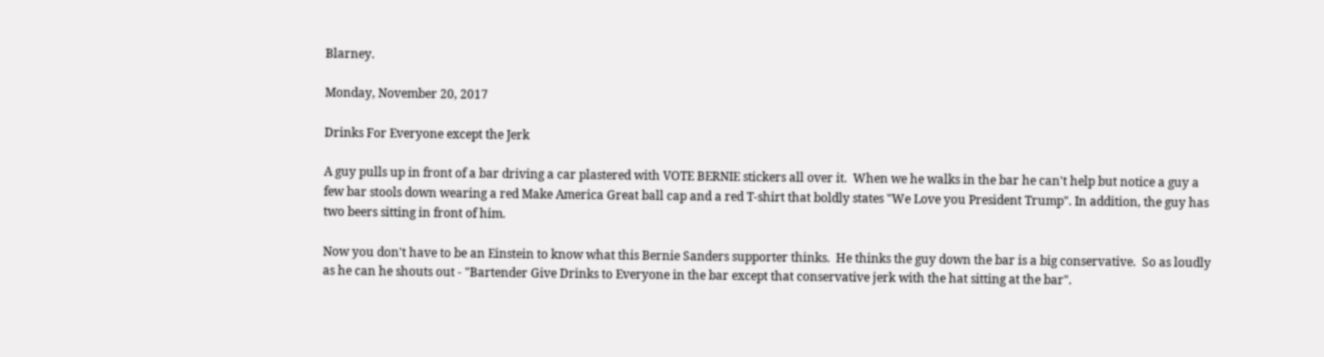Blarney.

Monday, November 20, 2017

Drinks For Everyone except the Jerk

A guy pulls up in front of a bar driving a car plastered with VOTE BERNIE stickers all over it.  When we he walks in the bar he can't help but notice a guy a few bar stools down wearing a red Make America Great ball cap and a red T-shirt that boldly states "We Love you President Trump". In addition, the guy has two beers sitting in front of him.

Now you don't have to be an Einstein to know what this Bernie Sanders supporter thinks.  He thinks the guy down the bar is a big conservative.  So as loudly as he can he shouts out - "Bartender Give Drinks to Everyone in the bar except that conservative jerk with the hat sitting at the bar".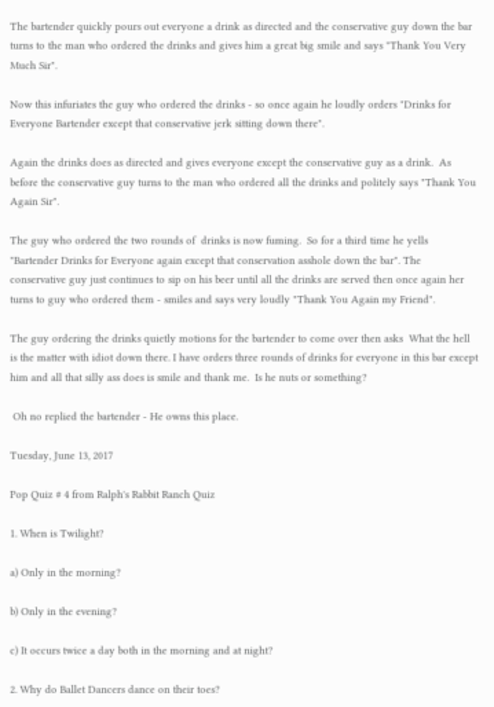The bartender quickly pours out everyone a drink as directed and the conservative guy down the bar turns to the man who ordered the drinks and gives him a great big smile and says "Thank You Very Much Sir".

Now this infuriates the guy who ordered the drinks - so once again he loudly orders "Drinks for Everyone Bartender except that conservative jerk sitting down there".

Again the drinks does as directed and gives everyone except the conservative guy as a drink.  As before the conservative guy turns to the man who ordered all the drinks and politely says "Thank You Again Sir".

The guy who ordered the two rounds of  drinks is now fuming.  So for a third time he yells "Bartender Drinks for Everyone again except that conservation asshole down the bar". The conservative guy just continues to sip on his beer until all the drinks are served then once again her turns to guy who ordered them - smiles and says very loudly "Thank You Again my Friend".

The guy ordering the drinks quietly motions for the bartender to come over then asks  What the hell is the matter with idiot down there. I have orders three rounds of drinks for everyone in this bar except him and all that silly ass does is smile and thank me.  Is he nuts or something?

 Oh no replied the bartender - He owns this place.

Tuesday, June 13, 2017

Pop Quiz # 4 from Ralph's Rabbit Ranch Quiz

1. When is Twilight?

a) Only in the morning?

b) Only in the evening?

c) It occurs twice a day both in the morning and at night?

2. Why do Ballet Dancers dance on their toes?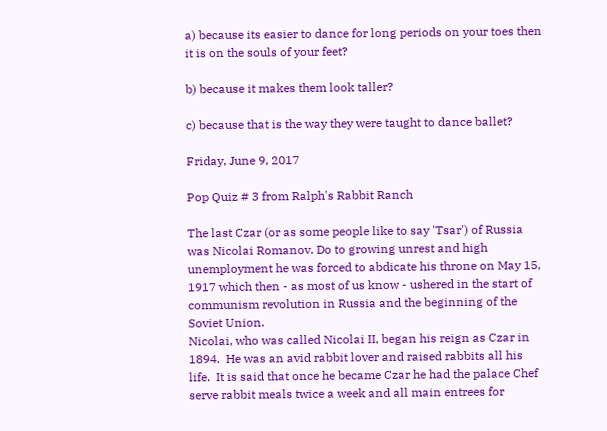a) because its easier to dance for long periods on your toes then it is on the souls of your feet?

b) because it makes them look taller?

c) because that is the way they were taught to dance ballet?

Friday, June 9, 2017

Pop Quiz # 3 from Ralph's Rabbit Ranch

The last Czar (or as some people like to say 'Tsar') of Russia was Nicolai Romanov. Do to growing unrest and high unemployment he was forced to abdicate his throne on May 15, 1917 which then - as most of us know - ushered in the start of communism revolution in Russia and the beginning of the Soviet Union.
Nicolai, who was called Nicolai II, began his reign as Czar in 1894.  He was an avid rabbit lover and raised rabbits all his life.  It is said that once he became Czar he had the palace Chef serve rabbit meals twice a week and all main entrees for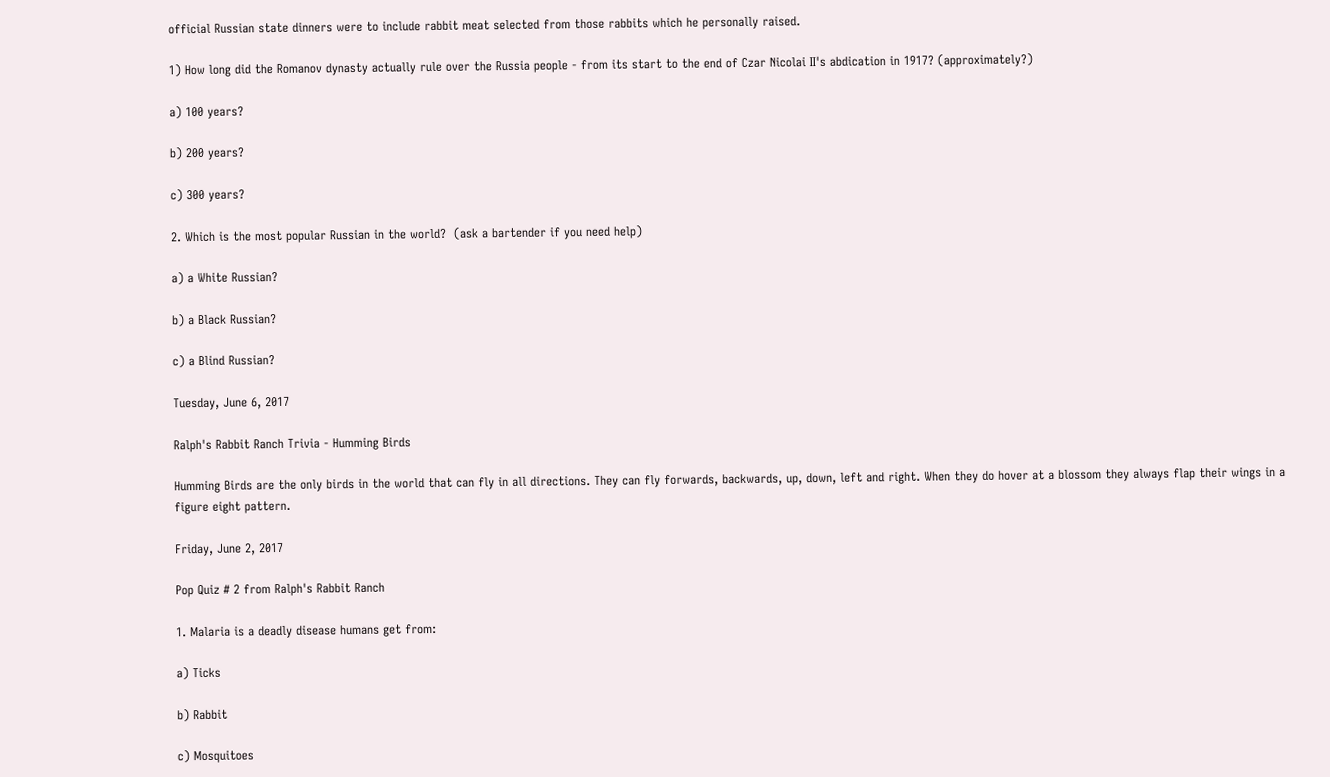official Russian state dinners were to include rabbit meat selected from those rabbits which he personally raised.

1) How long did the Romanov dynasty actually rule over the Russia people - from its start to the end of Czar Nicolai II's abdication in 1917? (approximately?)

a) 100 years?

b) 200 years?

c) 300 years?

2. Which is the most popular Russian in the world?  (ask a bartender if you need help)

a) a White Russian?

b) a Black Russian?

c) a Blind Russian?

Tuesday, June 6, 2017

Ralph's Rabbit Ranch Trivia - Humming Birds

Humming Birds are the only birds in the world that can fly in all directions. They can fly forwards, backwards, up, down, left and right. When they do hover at a blossom they always flap their wings in a figure eight pattern.

Friday, June 2, 2017

Pop Quiz # 2 from Ralph's Rabbit Ranch

1. Malaria is a deadly disease humans get from:

a) Ticks

b) Rabbit

c) Mosquitoes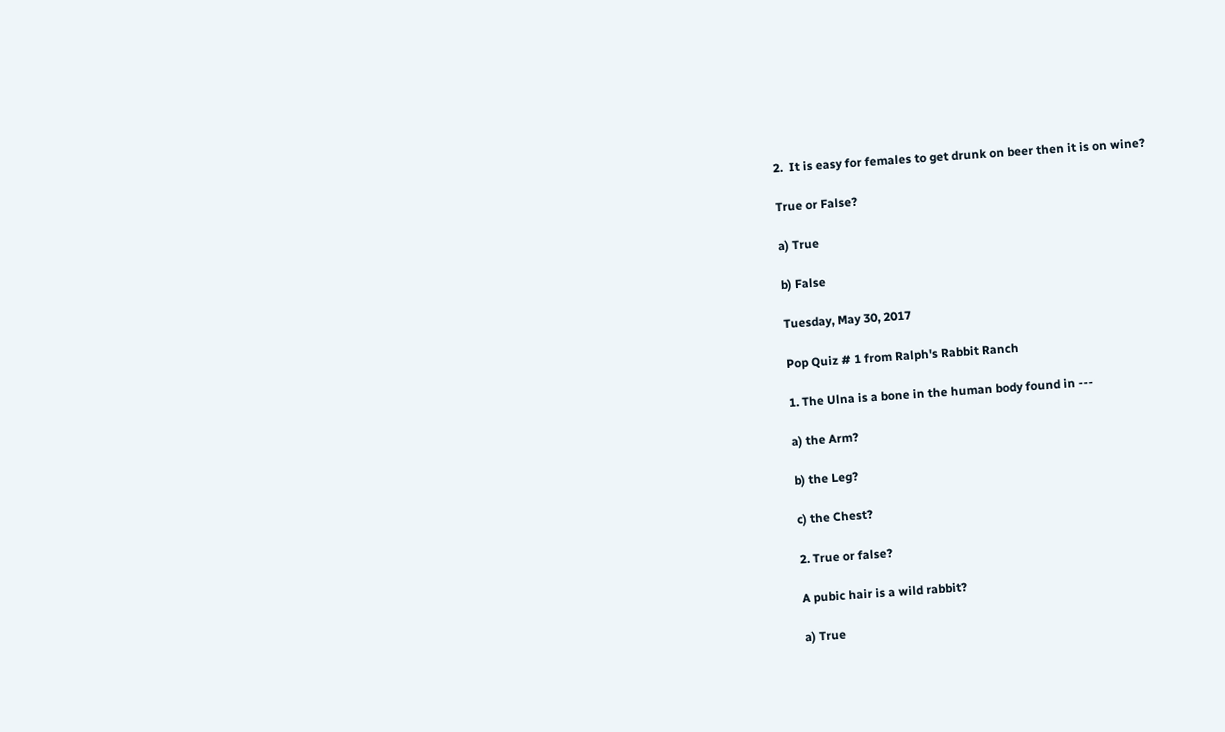2.  It is easy for females to get drunk on beer then it is on wine?

True or False?

a) True

b) False

Tuesday, May 30, 2017

Pop Quiz # 1 from Ralph's Rabbit Ranch

1. The Ulna is a bone in the human body found in ---

a) the Arm?

b) the Leg?

c) the Chest?

2. True or false?

A pubic hair is a wild rabbit?

a) True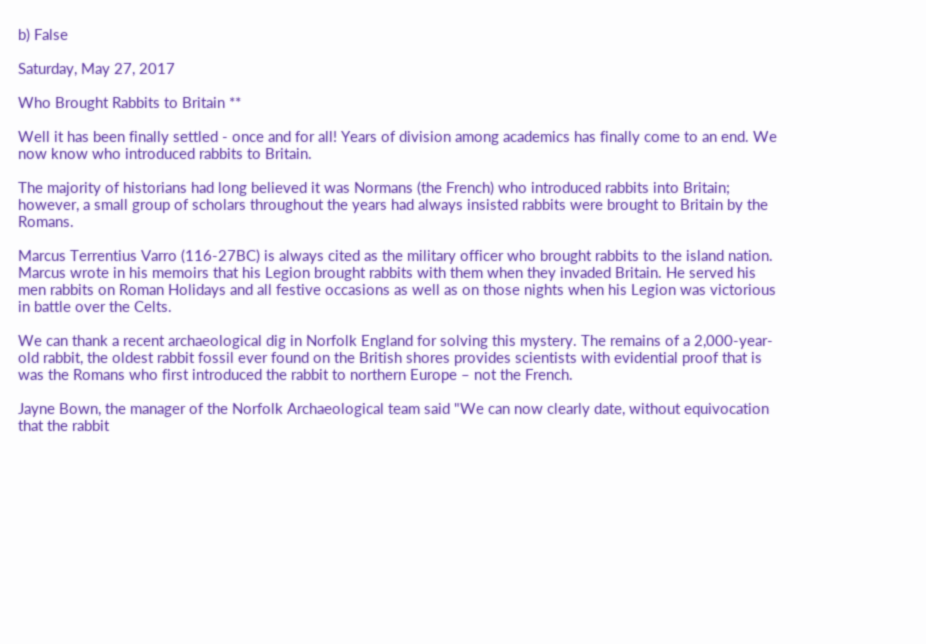b) False

Saturday, May 27, 2017

Who Brought Rabbits to Britain **

Well it has been finally settled - once and for all! Years of division among academics has finally come to an end. We now know who introduced rabbits to Britain.

The majority of historians had long believed it was Normans (the French) who introduced rabbits into Britain; however, a small group of scholars throughout the years had always insisted rabbits were brought to Britain by the Romans.

Marcus Terrentius Varro (116-27BC) is always cited as the military officer who brought rabbits to the island nation. Marcus wrote in his memoirs that his Legion brought rabbits with them when they invaded Britain. He served his men rabbits on Roman Holidays and all festive occasions as well as on those nights when his Legion was victorious in battle over the Celts.

We can thank a recent archaeological dig in Norfolk England for solving this mystery. The remains of a 2,000-year-old rabbit, the oldest rabbit fossil ever found on the British shores provides scientists with evidential proof that is was the Romans who first introduced the rabbit to northern Europe – not the French.

Jayne Bown, the manager of the Norfolk Archaeological team said "We can now clearly date, without equivocation that the rabbit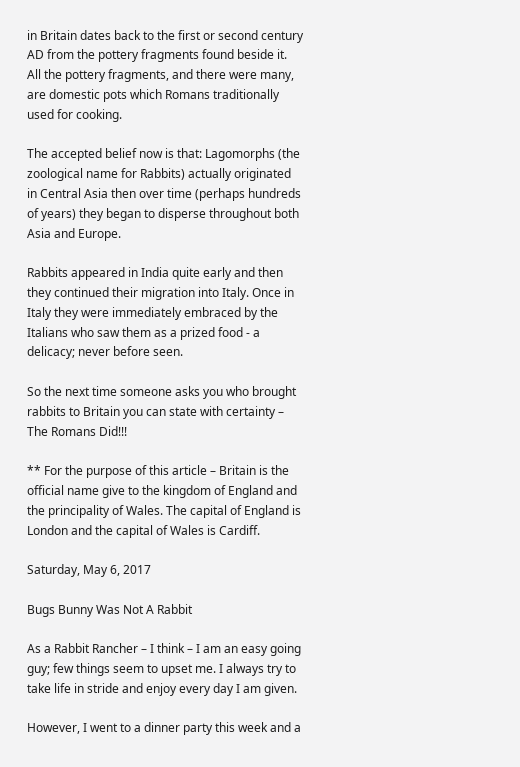in Britain dates back to the first or second century AD from the pottery fragments found beside it. All the pottery fragments, and there were many, are domestic pots which Romans traditionally used for cooking.

The accepted belief now is that: Lagomorphs (the zoological name for Rabbits) actually originated in Central Asia then over time (perhaps hundreds of years) they began to disperse throughout both Asia and Europe.

Rabbits appeared in India quite early and then they continued their migration into Italy. Once in Italy they were immediately embraced by the Italians who saw them as a prized food - a delicacy; never before seen.

So the next time someone asks you who brought rabbits to Britain you can state with certainty – The Romans Did!!!

** For the purpose of this article – Britain is the official name give to the kingdom of England and the principality of Wales. The capital of England is London and the capital of Wales is Cardiff.

Saturday, May 6, 2017

Bugs Bunny Was Not A Rabbit

As a Rabbit Rancher – I think – I am an easy going guy; few things seem to upset me. I always try to take life in stride and enjoy every day I am given.

However, I went to a dinner party this week and a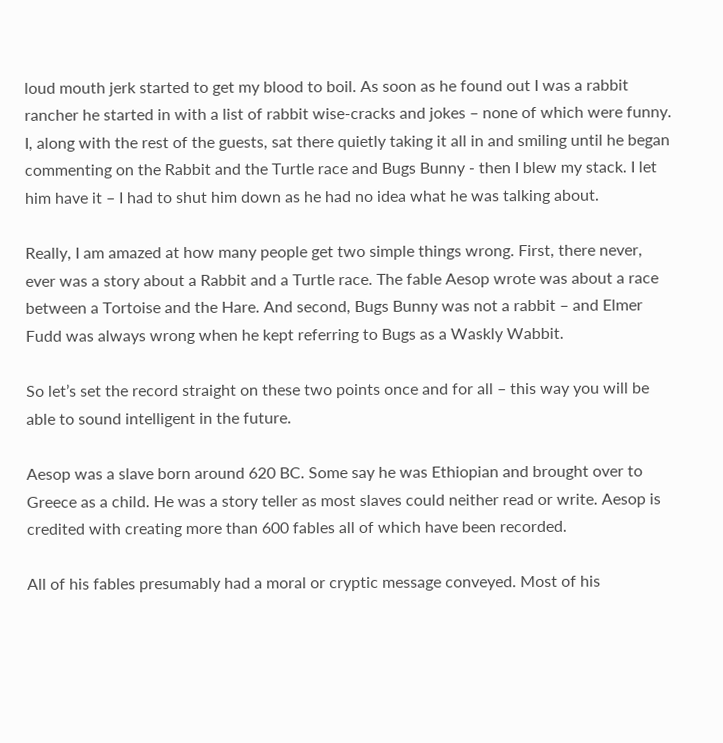loud mouth jerk started to get my blood to boil. As soon as he found out I was a rabbit rancher he started in with a list of rabbit wise-cracks and jokes – none of which were funny. I, along with the rest of the guests, sat there quietly taking it all in and smiling until he began commenting on the Rabbit and the Turtle race and Bugs Bunny - then I blew my stack. I let him have it – I had to shut him down as he had no idea what he was talking about.

Really, I am amazed at how many people get two simple things wrong. First, there never, ever was a story about a Rabbit and a Turtle race. The fable Aesop wrote was about a race between a Tortoise and the Hare. And second, Bugs Bunny was not a rabbit – and Elmer Fudd was always wrong when he kept referring to Bugs as a Waskly Wabbit.

So let’s set the record straight on these two points once and for all – this way you will be able to sound intelligent in the future.

Aesop was a slave born around 620 BC. Some say he was Ethiopian and brought over to Greece as a child. He was a story teller as most slaves could neither read or write. Aesop is credited with creating more than 600 fables all of which have been recorded.

All of his fables presumably had a moral or cryptic message conveyed. Most of his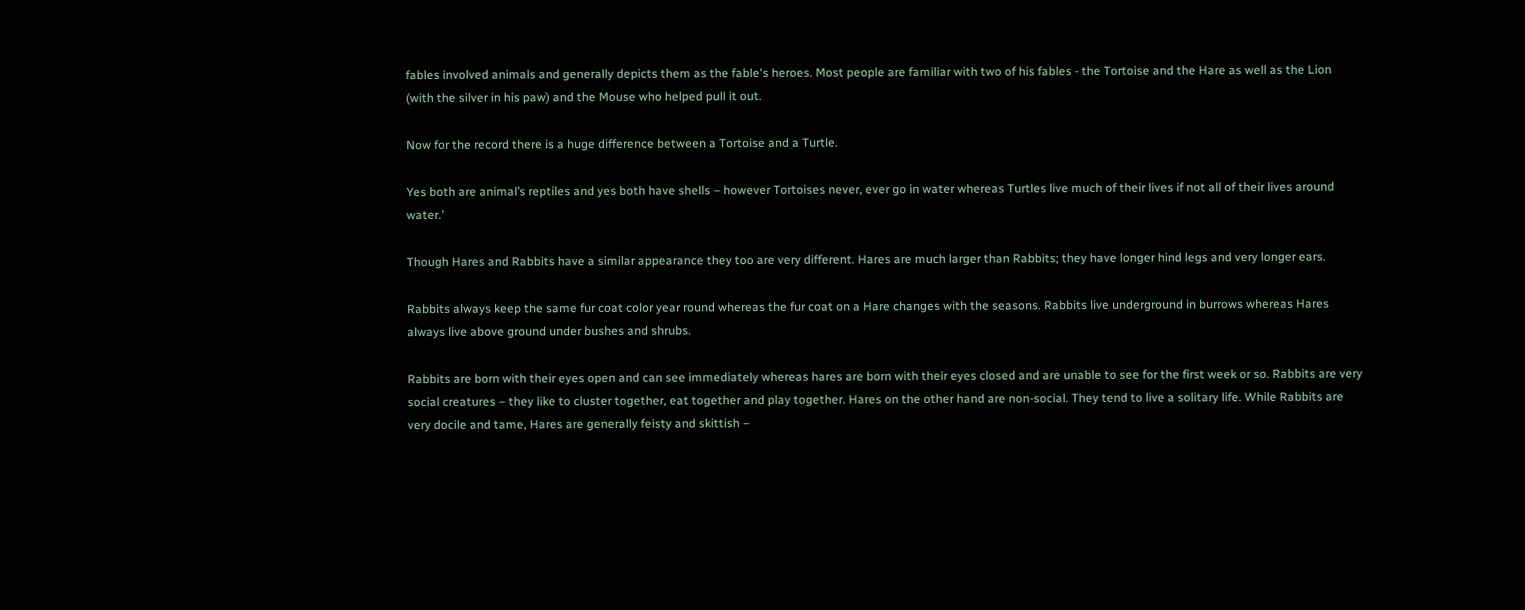fables involved animals and generally depicts them as the fable's heroes. Most people are familiar with two of his fables - the Tortoise and the Hare as well as the Lion (with the silver in his paw) and the Mouse who helped pull it out.

Now for the record there is a huge difference between a Tortoise and a Turtle.

Yes both are animal’s reptiles and yes both have shells – however Tortoises never, ever go in water whereas Turtles live much of their lives if not all of their lives around water.’

Though Hares and Rabbits have a similar appearance they too are very different. Hares are much larger than Rabbits; they have longer hind legs and very longer ears.

Rabbits always keep the same fur coat color year round whereas the fur coat on a Hare changes with the seasons. Rabbits live underground in burrows whereas Hares always live above ground under bushes and shrubs.

Rabbits are born with their eyes open and can see immediately whereas hares are born with their eyes closed and are unable to see for the first week or so. Rabbits are very social creatures – they like to cluster together, eat together and play together. Hares on the other hand are non-social. They tend to live a solitary life. While Rabbits are very docile and tame, Hares are generally feisty and skittish –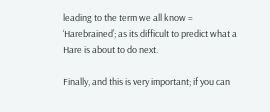leading to the term we all know = ‘Harebrained’; as its difficult to predict what a Hare is about to do next.

Finally, and this is very important; if you can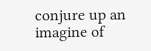conjure up an imagine of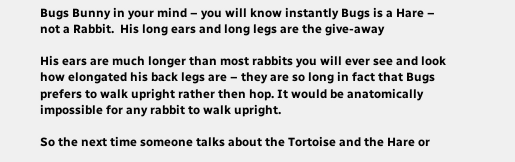Bugs Bunny in your mind – you will know instantly Bugs is a Hare – not a Rabbit.  His long ears and long legs are the give-away

His ears are much longer than most rabbits you will ever see and look how elongated his back legs are – they are so long in fact that Bugs prefers to walk upright rather then hop. It would be anatomically impossible for any rabbit to walk upright.

So the next time someone talks about the Tortoise and the Hare or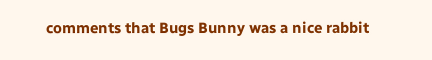comments that Bugs Bunny was a nice rabbit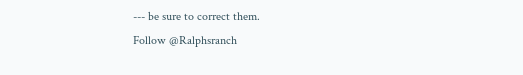--- be sure to correct them.
Follow @Ralphsranch